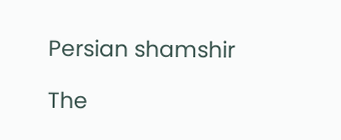Persian shamshir

The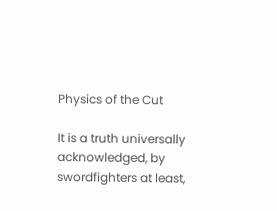Physics of the Cut

It is a truth universally acknowledged, by swordfighters at least,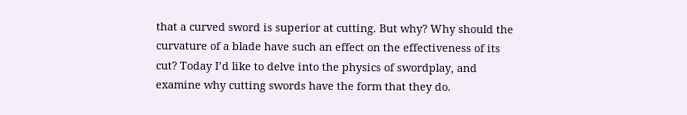that a curved sword is superior at cutting. But why? Why should the curvature of a blade have such an effect on the effectiveness of its cut? Today I’d like to delve into the physics of swordplay, and examine why cutting swords have the form that they do.